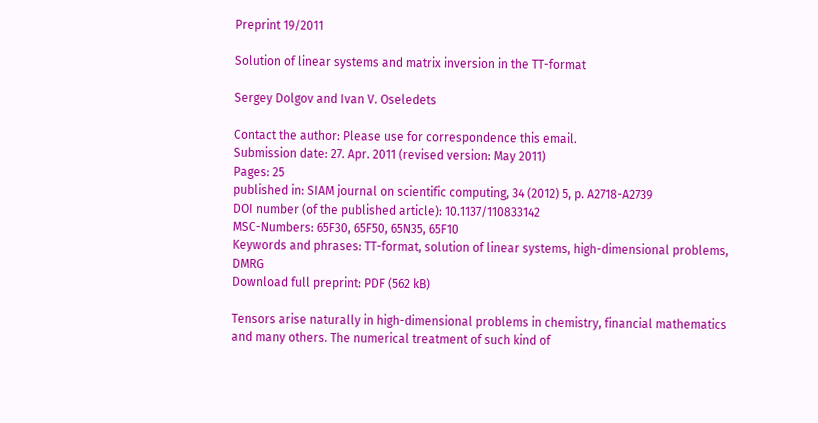Preprint 19/2011

Solution of linear systems and matrix inversion in the TT-format

Sergey Dolgov and Ivan V. Oseledets

Contact the author: Please use for correspondence this email.
Submission date: 27. Apr. 2011 (revised version: May 2011)
Pages: 25
published in: SIAM journal on scientific computing, 34 (2012) 5, p. A2718-A2739
DOI number (of the published article): 10.1137/110833142
MSC-Numbers: 65F30, 65F50, 65N35, 65F10
Keywords and phrases: TT-format, solution of linear systems, high-dimensional problems, DMRG
Download full preprint: PDF (562 kB)

Tensors arise naturally in high-dimensional problems in chemistry, financial mathematics and many others. The numerical treatment of such kind of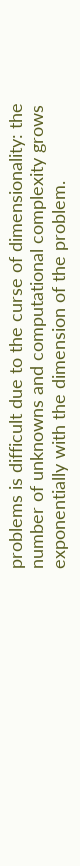problems is difficult due to the curse of dimensionality: the number of unknowns and computational complexity grows exponentially with the dimension of the problem.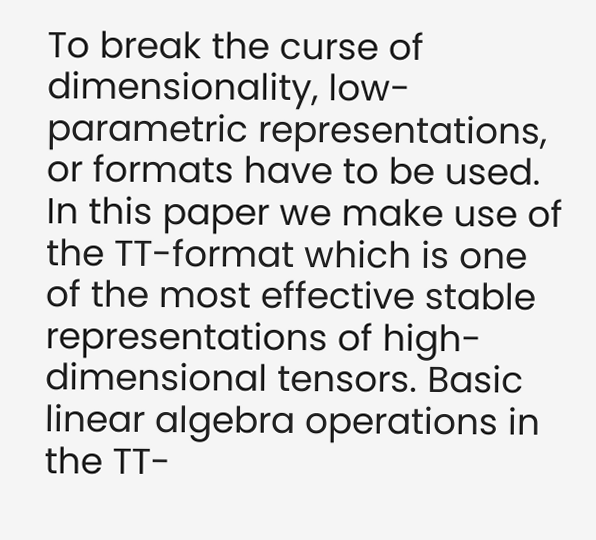To break the curse of dimensionality, low-parametric representations, or formats have to be used. In this paper we make use of the TT-format which is one of the most effective stable representations of high-dimensional tensors. Basic linear algebra operations in the TT-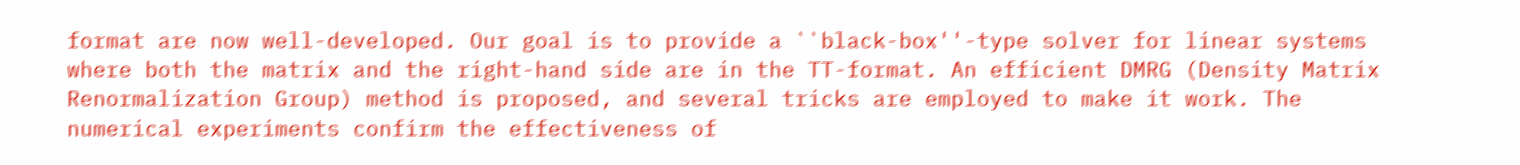format are now well-developed. Our goal is to provide a ``black-box''-type solver for linear systems where both the matrix and the right-hand side are in the TT-format. An efficient DMRG (Density Matrix Renormalization Group) method is proposed, and several tricks are employed to make it work. The numerical experiments confirm the effectiveness of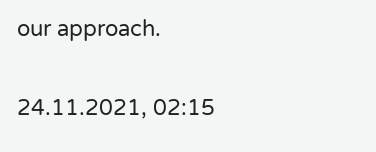our approach.

24.11.2021, 02:15